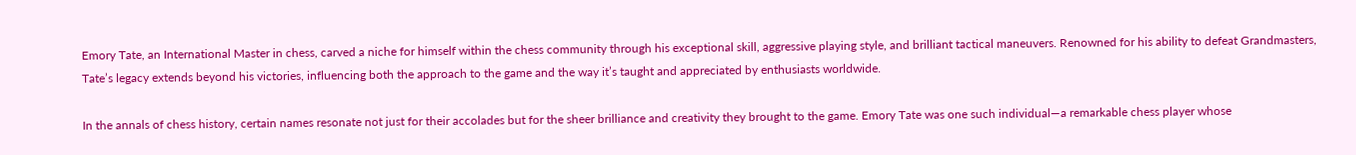Emory Tate, an International Master in chess, carved a niche for himself within the chess community through his exceptional skill, aggressive playing style, and brilliant tactical maneuvers. Renowned for his ability to defeat Grandmasters, Tate’s legacy extends beyond his victories, influencing both the approach to the game and the way it’s taught and appreciated by enthusiasts worldwide.

In the annals of chess history, certain names resonate not just for their accolades but for the sheer brilliance and creativity they brought to the game. Emory Tate was one such individual—a remarkable chess player whose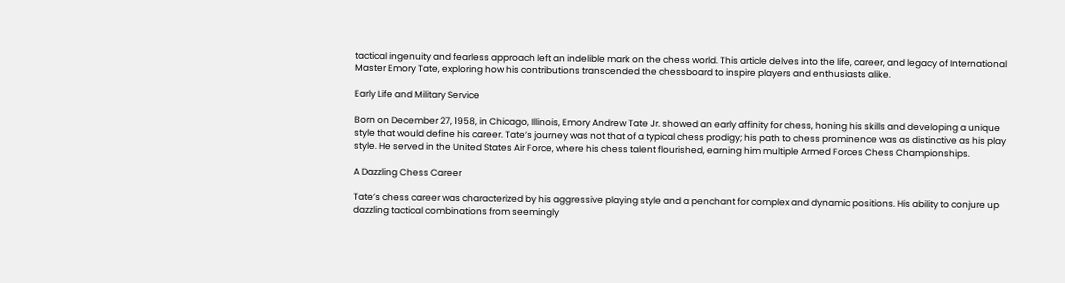tactical ingenuity and fearless approach left an indelible mark on the chess world. This article delves into the life, career, and legacy of International Master Emory Tate, exploring how his contributions transcended the chessboard to inspire players and enthusiasts alike.

Early Life and Military Service

Born on December 27, 1958, in Chicago, Illinois, Emory Andrew Tate Jr. showed an early affinity for chess, honing his skills and developing a unique style that would define his career. Tate’s journey was not that of a typical chess prodigy; his path to chess prominence was as distinctive as his play style. He served in the United States Air Force, where his chess talent flourished, earning him multiple Armed Forces Chess Championships.

A Dazzling Chess Career

Tate’s chess career was characterized by his aggressive playing style and a penchant for complex and dynamic positions. His ability to conjure up dazzling tactical combinations from seemingly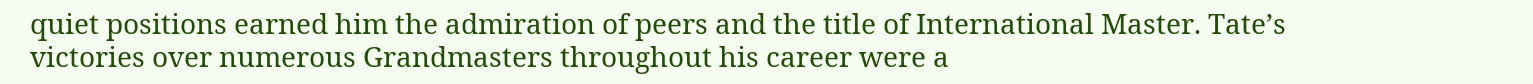quiet positions earned him the admiration of peers and the title of International Master. Tate’s victories over numerous Grandmasters throughout his career were a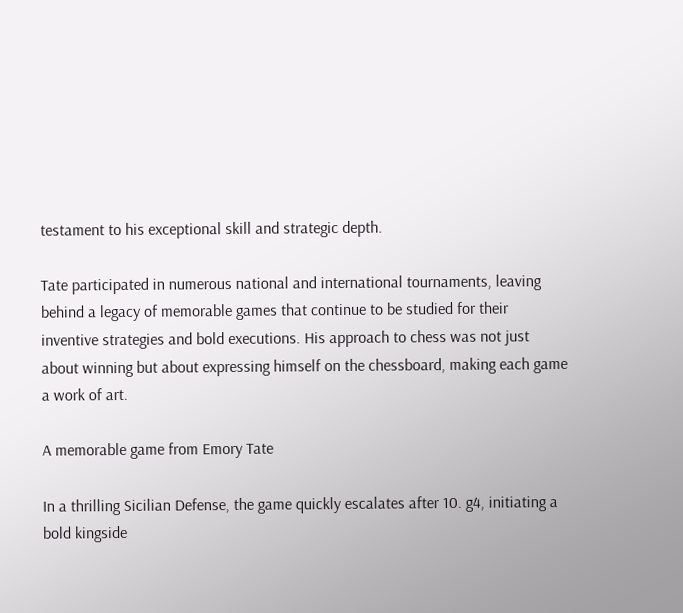testament to his exceptional skill and strategic depth.

Tate participated in numerous national and international tournaments, leaving behind a legacy of memorable games that continue to be studied for their inventive strategies and bold executions. His approach to chess was not just about winning but about expressing himself on the chessboard, making each game a work of art.

A memorable game from Emory Tate

In a thrilling Sicilian Defense, the game quickly escalates after 10. g4, initiating a bold kingside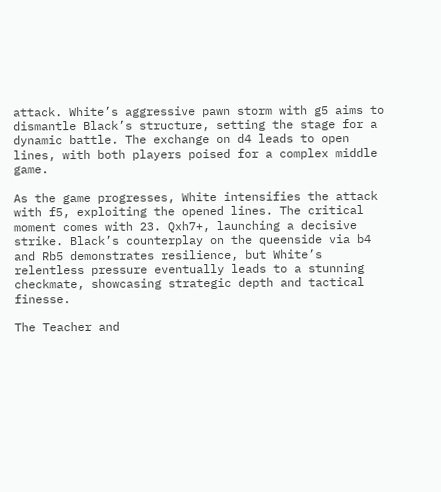attack. White’s aggressive pawn storm with g5 aims to dismantle Black’s structure, setting the stage for a dynamic battle. The exchange on d4 leads to open lines, with both players poised for a complex middle game.

As the game progresses, White intensifies the attack with f5, exploiting the opened lines. The critical moment comes with 23. Qxh7+, launching a decisive strike. Black’s counterplay on the queenside via b4 and Rb5 demonstrates resilience, but White’s relentless pressure eventually leads to a stunning checkmate, showcasing strategic depth and tactical finesse.

The Teacher and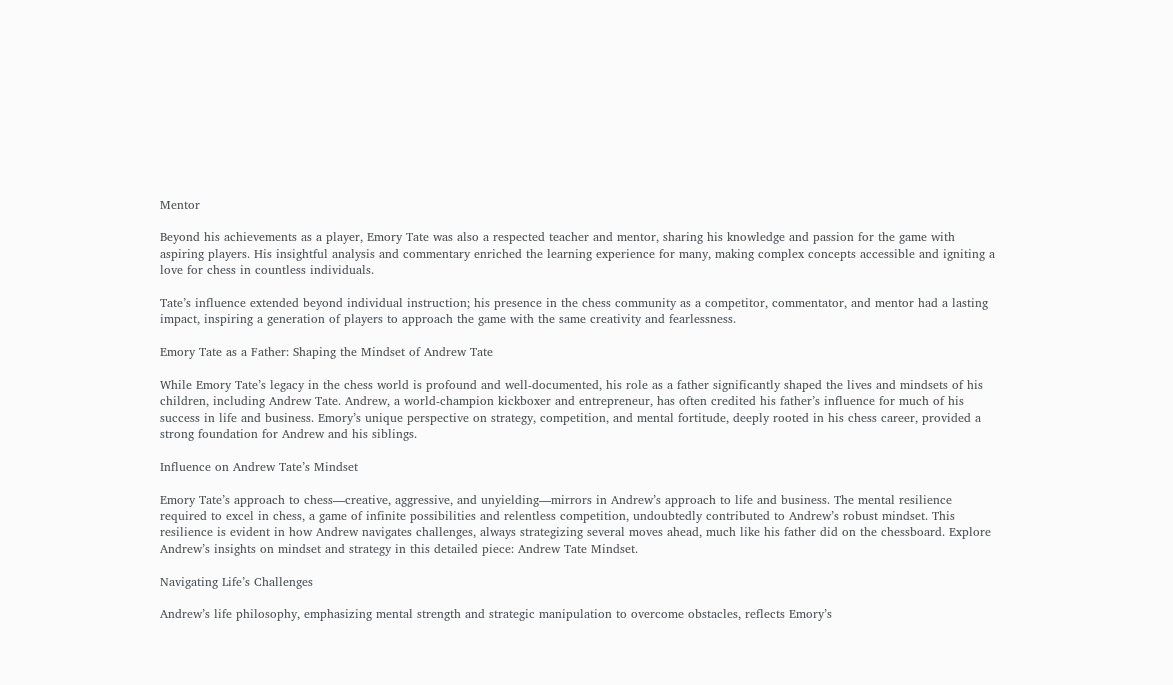Mentor

Beyond his achievements as a player, Emory Tate was also a respected teacher and mentor, sharing his knowledge and passion for the game with aspiring players. His insightful analysis and commentary enriched the learning experience for many, making complex concepts accessible and igniting a love for chess in countless individuals.

Tate’s influence extended beyond individual instruction; his presence in the chess community as a competitor, commentator, and mentor had a lasting impact, inspiring a generation of players to approach the game with the same creativity and fearlessness.

Emory Tate as a Father: Shaping the Mindset of Andrew Tate

While Emory Tate’s legacy in the chess world is profound and well-documented, his role as a father significantly shaped the lives and mindsets of his children, including Andrew Tate. Andrew, a world-champion kickboxer and entrepreneur, has often credited his father’s influence for much of his success in life and business. Emory’s unique perspective on strategy, competition, and mental fortitude, deeply rooted in his chess career, provided a strong foundation for Andrew and his siblings.

Influence on Andrew Tate’s Mindset

Emory Tate’s approach to chess—creative, aggressive, and unyielding—mirrors in Andrew’s approach to life and business. The mental resilience required to excel in chess, a game of infinite possibilities and relentless competition, undoubtedly contributed to Andrew’s robust mindset. This resilience is evident in how Andrew navigates challenges, always strategizing several moves ahead, much like his father did on the chessboard. Explore Andrew’s insights on mindset and strategy in this detailed piece: Andrew Tate Mindset.

Navigating Life’s Challenges

Andrew’s life philosophy, emphasizing mental strength and strategic manipulation to overcome obstacles, reflects Emory’s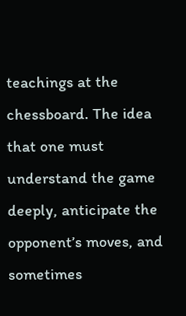teachings at the chessboard. The idea that one must understand the game deeply, anticipate the opponent’s moves, and sometimes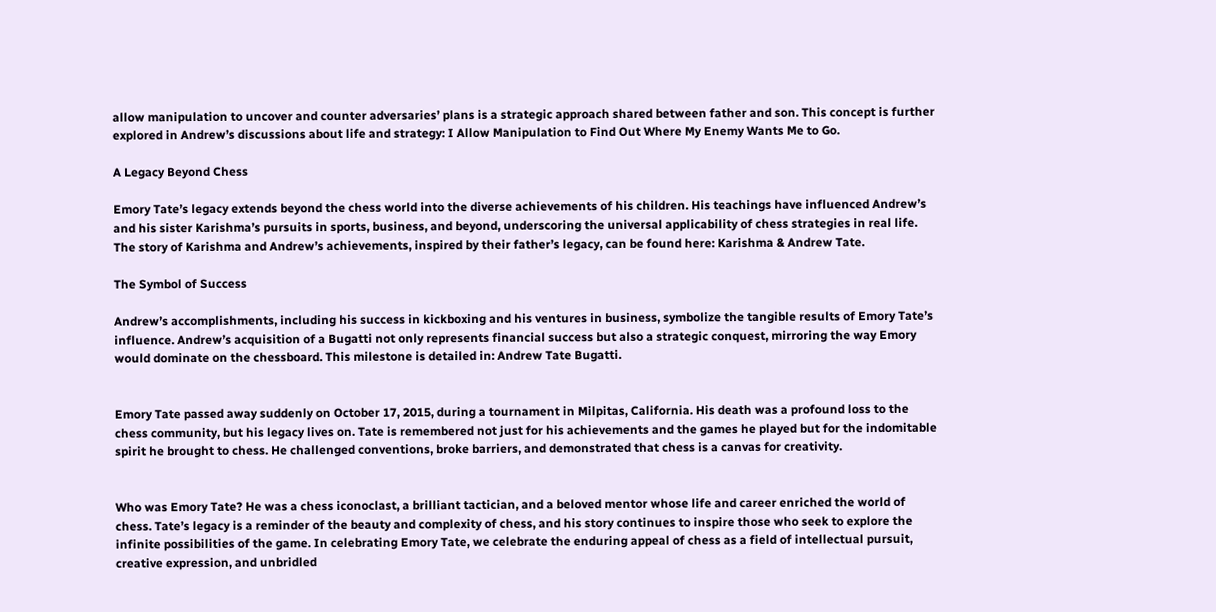allow manipulation to uncover and counter adversaries’ plans is a strategic approach shared between father and son. This concept is further explored in Andrew’s discussions about life and strategy: I Allow Manipulation to Find Out Where My Enemy Wants Me to Go.

A Legacy Beyond Chess

Emory Tate’s legacy extends beyond the chess world into the diverse achievements of his children. His teachings have influenced Andrew’s and his sister Karishma’s pursuits in sports, business, and beyond, underscoring the universal applicability of chess strategies in real life. The story of Karishma and Andrew’s achievements, inspired by their father’s legacy, can be found here: Karishma & Andrew Tate.

The Symbol of Success

Andrew’s accomplishments, including his success in kickboxing and his ventures in business, symbolize the tangible results of Emory Tate’s influence. Andrew’s acquisition of a Bugatti not only represents financial success but also a strategic conquest, mirroring the way Emory would dominate on the chessboard. This milestone is detailed in: Andrew Tate Bugatti.


Emory Tate passed away suddenly on October 17, 2015, during a tournament in Milpitas, California. His death was a profound loss to the chess community, but his legacy lives on. Tate is remembered not just for his achievements and the games he played but for the indomitable spirit he brought to chess. He challenged conventions, broke barriers, and demonstrated that chess is a canvas for creativity.


Who was Emory Tate? He was a chess iconoclast, a brilliant tactician, and a beloved mentor whose life and career enriched the world of chess. Tate’s legacy is a reminder of the beauty and complexity of chess, and his story continues to inspire those who seek to explore the infinite possibilities of the game. In celebrating Emory Tate, we celebrate the enduring appeal of chess as a field of intellectual pursuit, creative expression, and unbridled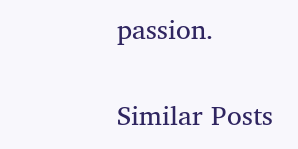passion.

Similar Posts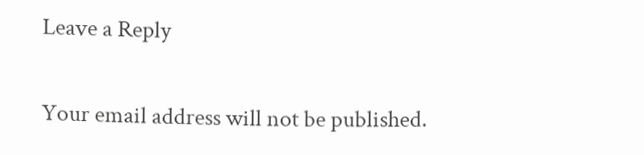Leave a Reply

Your email address will not be published.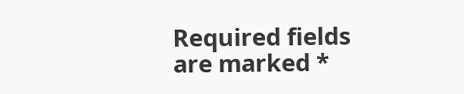Required fields are marked *